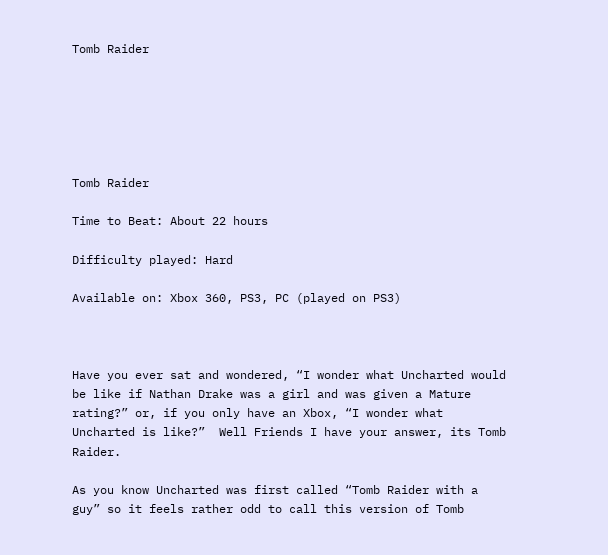Tomb Raider






Tomb Raider

Time to Beat: About 22 hours

Difficulty played: Hard

Available on: Xbox 360, PS3, PC (played on PS3)



Have you ever sat and wondered, “I wonder what Uncharted would be like if Nathan Drake was a girl and was given a Mature rating?” or, if you only have an Xbox, “I wonder what Uncharted is like?”  Well Friends I have your answer, its Tomb Raider.

As you know Uncharted was first called “Tomb Raider with a guy” so it feels rather odd to call this version of Tomb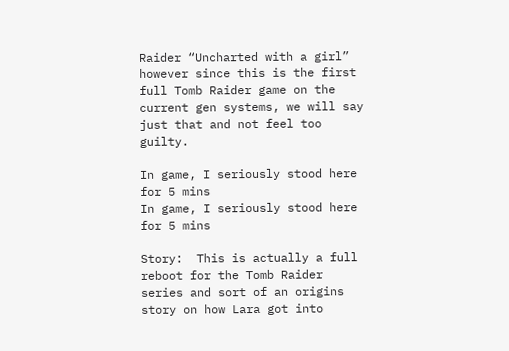Raider “Uncharted with a girl” however since this is the first full Tomb Raider game on the current gen systems, we will say just that and not feel too guilty.

In game, I seriously stood here for 5 mins
In game, I seriously stood here for 5 mins

Story:  This is actually a full reboot for the Tomb Raider series and sort of an origins story on how Lara got into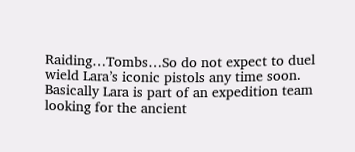Raiding…Tombs…So do not expect to duel wield Lara’s iconic pistols any time soon.  Basically Lara is part of an expedition team looking for the ancient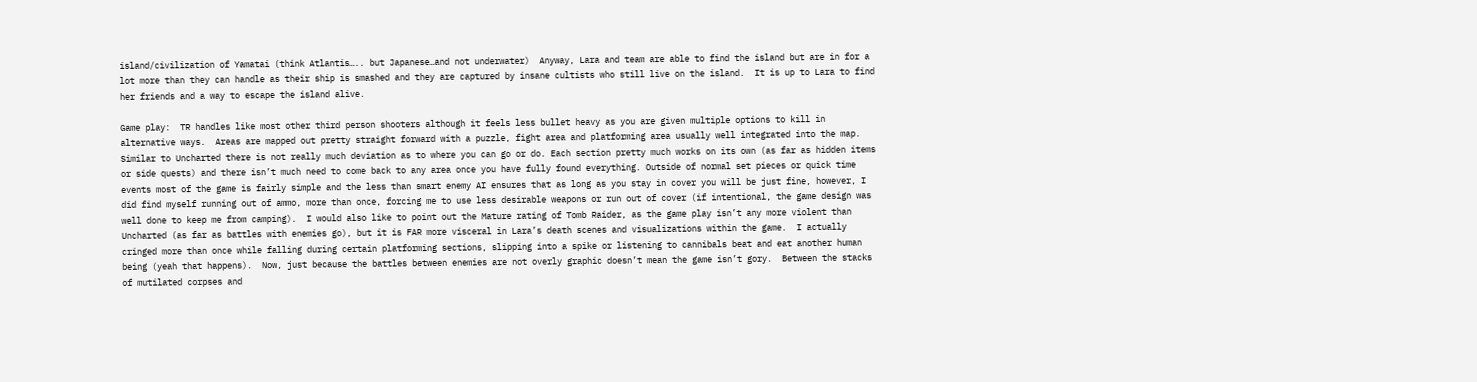island/civilization of Yamatai (think Atlantis….. but Japanese…and not underwater)  Anyway, Lara and team are able to find the island but are in for a lot more than they can handle as their ship is smashed and they are captured by insane cultists who still live on the island.  It is up to Lara to find her friends and a way to escape the island alive.

Game play:  TR handles like most other third person shooters although it feels less bullet heavy as you are given multiple options to kill in alternative ways.  Areas are mapped out pretty straight forward with a puzzle, fight area and platforming area usually well integrated into the map.  Similar to Uncharted there is not really much deviation as to where you can go or do. Each section pretty much works on its own (as far as hidden items or side quests) and there isn’t much need to come back to any area once you have fully found everything. Outside of normal set pieces or quick time events most of the game is fairly simple and the less than smart enemy AI ensures that as long as you stay in cover you will be just fine, however, I did find myself running out of ammo, more than once, forcing me to use less desirable weapons or run out of cover (if intentional, the game design was well done to keep me from camping).  I would also like to point out the Mature rating of Tomb Raider, as the game play isn’t any more violent than Uncharted (as far as battles with enemies go), but it is FAR more visceral in Lara’s death scenes and visualizations within the game.  I actually cringed more than once while falling during certain platforming sections, slipping into a spike or listening to cannibals beat and eat another human being (yeah that happens).  Now, just because the battles between enemies are not overly graphic doesn’t mean the game isn’t gory.  Between the stacks of mutilated corpses and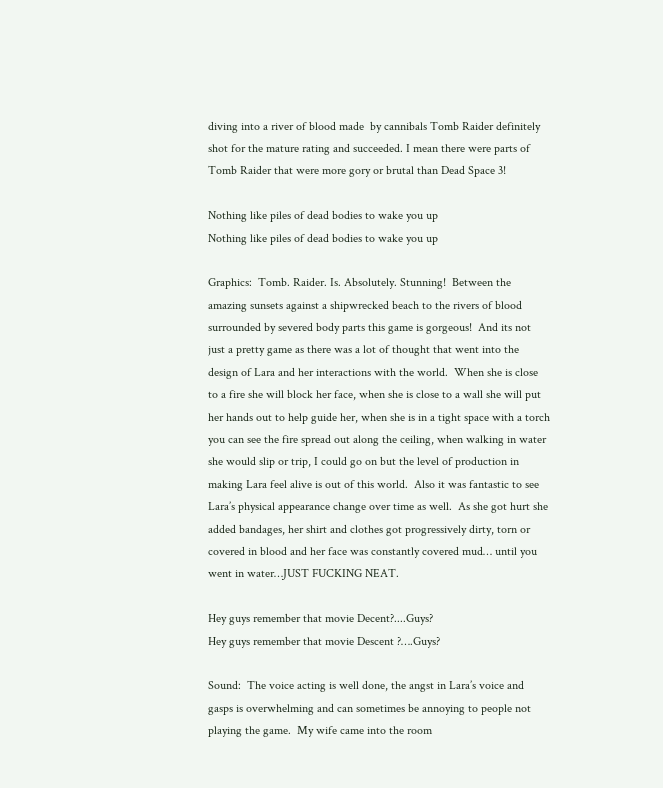diving into a river of blood made  by cannibals Tomb Raider definitely shot for the mature rating and succeeded. I mean there were parts of Tomb Raider that were more gory or brutal than Dead Space 3!

Nothing like piles of dead bodies to wake you up
Nothing like piles of dead bodies to wake you up

Graphics:  Tomb. Raider. Is. Absolutely. Stunning!  Between the amazing sunsets against a shipwrecked beach to the rivers of blood surrounded by severed body parts this game is gorgeous!  And its not just a pretty game as there was a lot of thought that went into the design of Lara and her interactions with the world.  When she is close to a fire she will block her face, when she is close to a wall she will put her hands out to help guide her, when she is in a tight space with a torch you can see the fire spread out along the ceiling, when walking in water she would slip or trip, I could go on but the level of production in making Lara feel alive is out of this world.  Also it was fantastic to see Lara’s physical appearance change over time as well.  As she got hurt she added bandages, her shirt and clothes got progressively dirty, torn or covered in blood and her face was constantly covered mud… until you went in water…JUST FUCKING NEAT.

Hey guys remember that movie Decent?....Guys?
Hey guys remember that movie Descent ?….Guys?

Sound:  The voice acting is well done, the angst in Lara’s voice and gasps is overwhelming and can sometimes be annoying to people not playing the game.  My wife came into the room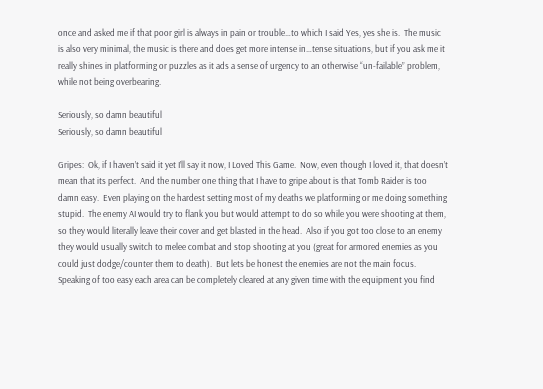once and asked me if that poor girl is always in pain or trouble…to which I said Yes, yes she is.  The music is also very minimal, the music is there and does get more intense in…tense situations, but if you ask me it really shines in platforming or puzzles as it ads a sense of urgency to an otherwise “un-failable” problem, while not being overbearing.

Seriously, so damn beautiful
Seriously, so damn beautiful

Gripes:  Ok, if I haven’t said it yet I’ll say it now, I Loved This Game.  Now, even though I loved it, that doesn’t mean that its perfect.  And the number one thing that I have to gripe about is that Tomb Raider is too damn easy.  Even playing on the hardest setting most of my deaths we platforming or me doing something stupid.  The enemy AI would try to flank you but would attempt to do so while you were shooting at them, so they would literally leave their cover and get blasted in the head.  Also if you got too close to an enemy they would usually switch to melee combat and stop shooting at you (great for armored enemies as you could just dodge/counter them to death).  But lets be honest the enemies are not the main focus.  Speaking of too easy each area can be completely cleared at any given time with the equipment you find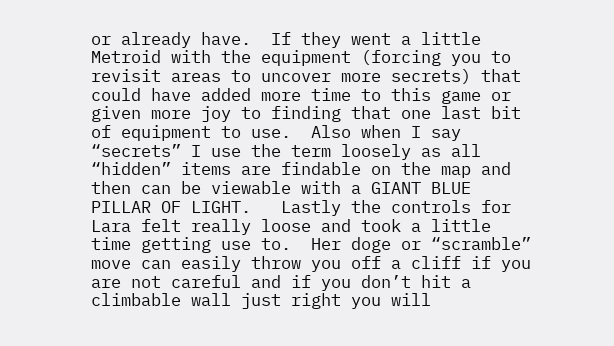or already have.  If they went a little Metroid with the equipment (forcing you to revisit areas to uncover more secrets) that could have added more time to this game or given more joy to finding that one last bit of equipment to use.  Also when I say “secrets” I use the term loosely as all “hidden” items are findable on the map and then can be viewable with a GIANT BLUE PILLAR OF LIGHT.   Lastly the controls for Lara felt really loose and took a little time getting use to.  Her doge or “scramble” move can easily throw you off a cliff if you are not careful and if you don’t hit a climbable wall just right you will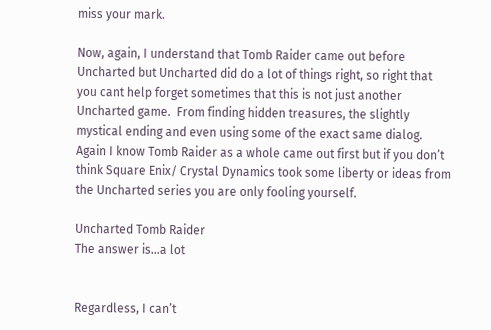miss your mark.

Now, again, I understand that Tomb Raider came out before Uncharted but Uncharted did do a lot of things right, so right that you cant help forget sometimes that this is not just another Uncharted game.  From finding hidden treasures, the slightly mystical ending and even using some of the exact same dialog.  Again I know Tomb Raider as a whole came out first but if you don’t think Square Enix/ Crystal Dynamics took some liberty or ideas from the Uncharted series you are only fooling yourself.

Uncharted Tomb Raider
The answer is…a lot


Regardless, I can’t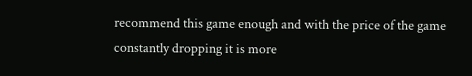recommend this game enough and with the price of the game constantly dropping it is more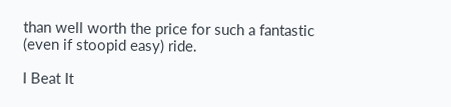than well worth the price for such a fantastic (even if stoopid easy) ride.

I Beat It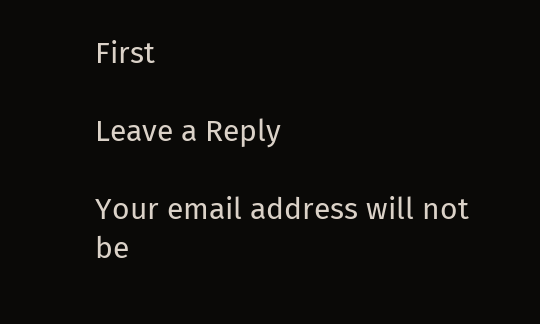First

Leave a Reply

Your email address will not be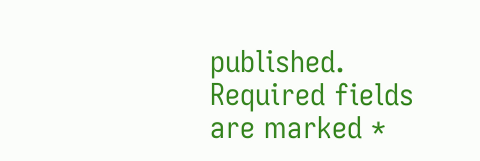published. Required fields are marked *